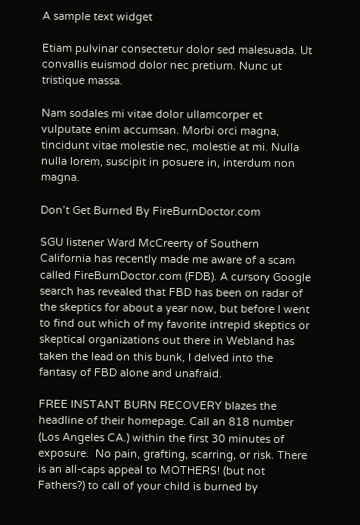A sample text widget

Etiam pulvinar consectetur dolor sed malesuada. Ut convallis euismod dolor nec pretium. Nunc ut tristique massa.

Nam sodales mi vitae dolor ullamcorper et vulputate enim accumsan. Morbi orci magna, tincidunt vitae molestie nec, molestie at mi. Nulla nulla lorem, suscipit in posuere in, interdum non magna.

Don’t Get Burned By FireBurnDoctor.com

SGU listener Ward McCreerty of Southern California has recently made me aware of a scam called FireBurnDoctor.com (FDB). A cursory Google search has revealed that FBD has been on radar of the skeptics for about a year now, but before I went to find out which of my favorite intrepid skeptics or skeptical organizations out there in Webland has taken the lead on this bunk, I delved into the fantasy of FBD alone and unafraid.

FREE INSTANT BURN RECOVERY blazes the headline of their homepage. Call an 818 number (Los Angeles CA.) within the first 30 minutes of exposure.  No pain, grafting, scarring, or risk. There is an all-caps appeal to MOTHERS! (but not Fathers?) to call of your child is burned by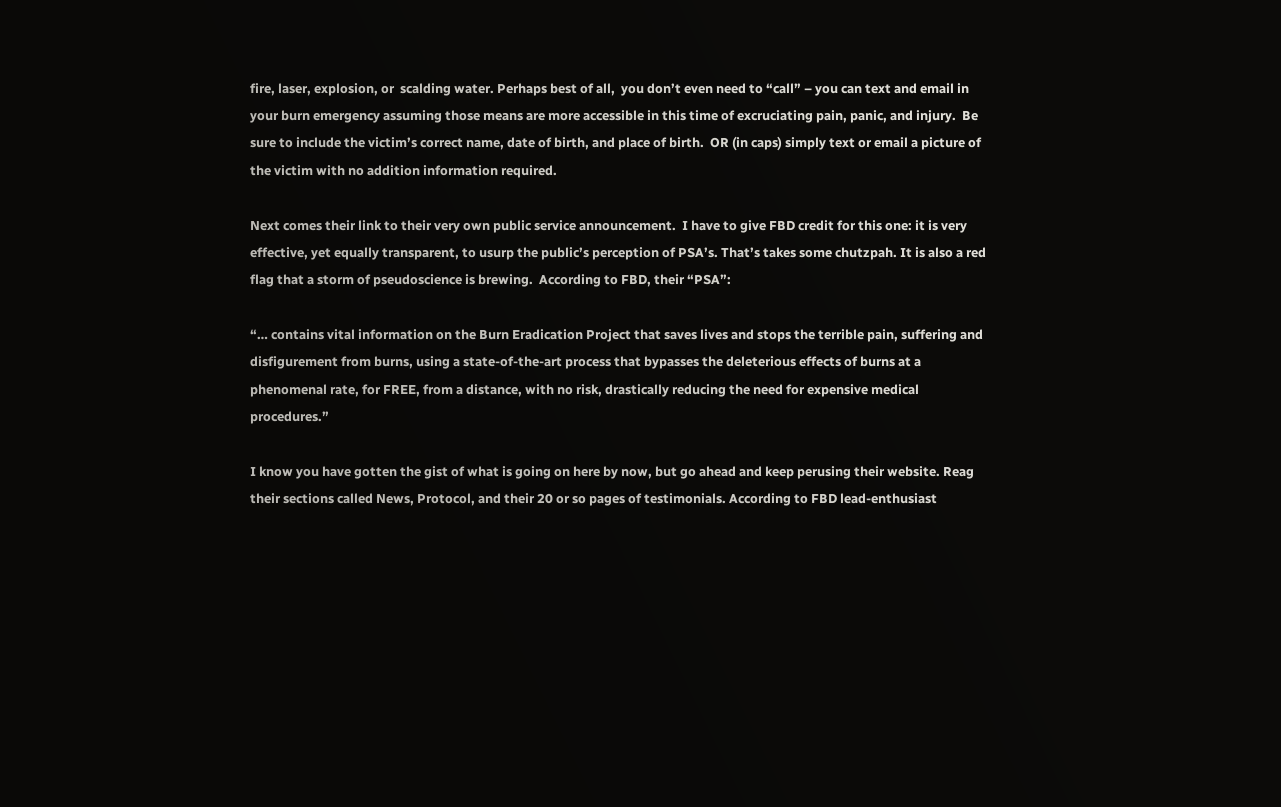fire, laser, explosion, or  scalding water. Perhaps best of all,  you don’t even need to “call” – you can text and email in your burn emergency assuming those means are more accessible in this time of excruciating pain, panic, and injury.  Be sure to include the victim’s correct name, date of birth, and place of birth.  OR (in caps) simply text or email a picture of the victim with no addition information required.

Next comes their link to their very own public service announcement.  I have to give FBD credit for this one: it is very effective, yet equally transparent, to usurp the public’s perception of PSA’s. That’s takes some chutzpah. It is also a red flag that a storm of pseudoscience is brewing.  According to FBD, their “PSA”:

“… contains vital information on the Burn Eradication Project that saves lives and stops the terrible pain, suffering and disfigurement from burns, using a state-of-the-art process that bypasses the deleterious effects of burns at a phenomenal rate, for FREE, from a distance, with no risk, drastically reducing the need for expensive medical procedures.”

I know you have gotten the gist of what is going on here by now, but go ahead and keep perusing their website. Reag their sections called News, Protocol, and their 20 or so pages of testimonials. According to FBD lead-enthusiast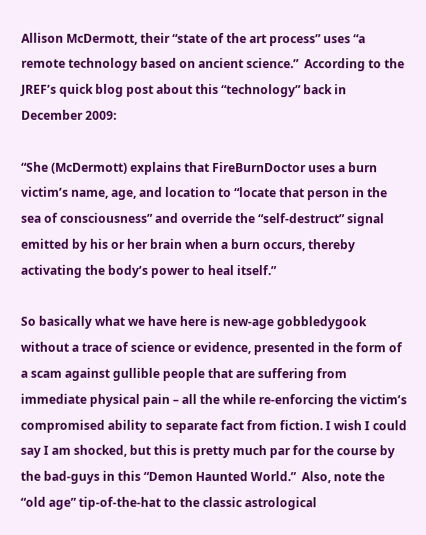Allison McDermott, their “state of the art process” uses “a remote technology based on ancient science.”  According to the JREF’s quick blog post about this “technology” back in December 2009:

“She (McDermott) explains that FireBurnDoctor uses a burn victim’s name, age, and location to “locate that person in the sea of consciousness” and override the “self-destruct” signal emitted by his or her brain when a burn occurs, thereby activating the body’s power to heal itself.”

So basically what we have here is new-age gobbledygook without a trace of science or evidence, presented in the form of a scam against gullible people that are suffering from immediate physical pain – all the while re-enforcing the victim’s compromised ability to separate fact from fiction. I wish I could say I am shocked, but this is pretty much par for the course by the bad-guys in this “Demon Haunted World.”  Also, note the “old age” tip-of-the-hat to the classic astrological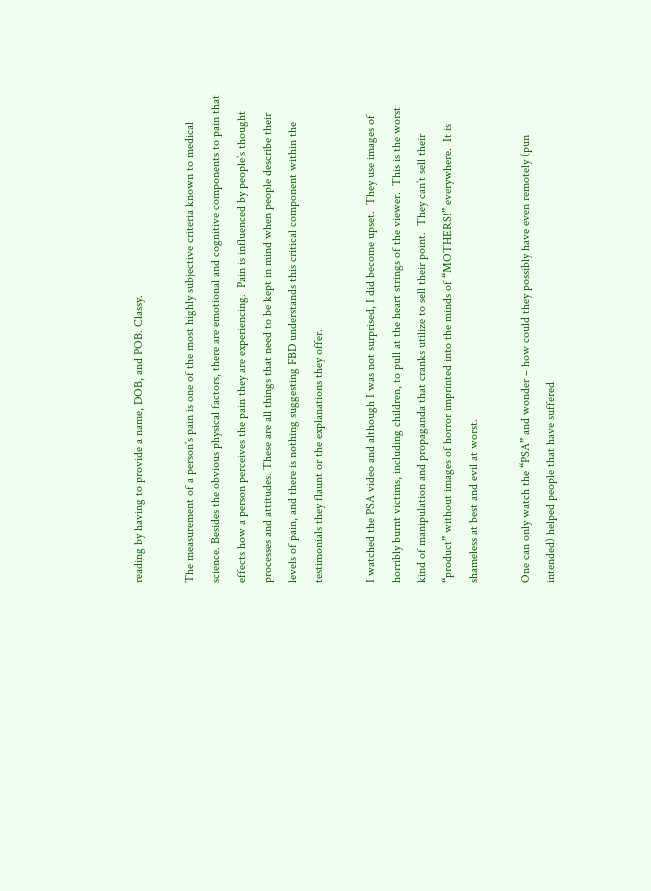reading by having to provide a name, DOB, and POB. Classy.

The measurement of a person’s pain is one of the most highly subjective criteria known to medical science. Besides the obvious physical factors, there are emotional and cognitive components to pain that effects how a person perceives the pain they are experiencing.  Pain is influenced by people’s thought processes and attitudes. These are all things that need to be kept in mind when people describe their levels of pain, and there is nothing suggesting FBD understands this critical component within the testimonials they flaunt or the explanations they offer.

I watched the PSA video and although I was not surprised, I did become upset.  They use images of horribly burnt victims, including children, to pull at the heart strings of the viewer.  This is the worst kind of manipulation and propaganda that cranks utilize to sell their point.  They can’t sell their “product” without images of horror imprinted into the minds of “MOTHERS!” everywhere.  It is shameless at best and evil at worst.

One can only watch the “PSA” and wonder – how could they possibly have even remotely (pun intended) helped people that have suffered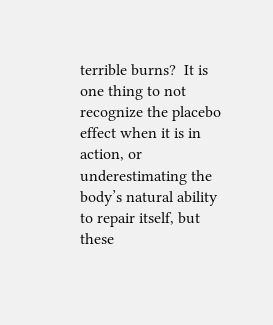terrible burns?  It is one thing to not recognize the placebo effect when it is in action, or underestimating the body’s natural ability to repair itself, but these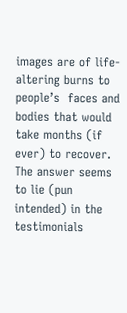images are of life-altering burns to people’s  faces and bodies that would take months (if ever) to recover.  The answer seems to lie (pun intended) in the testimonials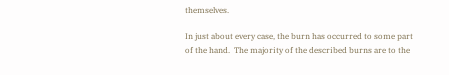themselves.

In just about every case, the burn has occurred to some part of the hand.  The majority of the described burns are to the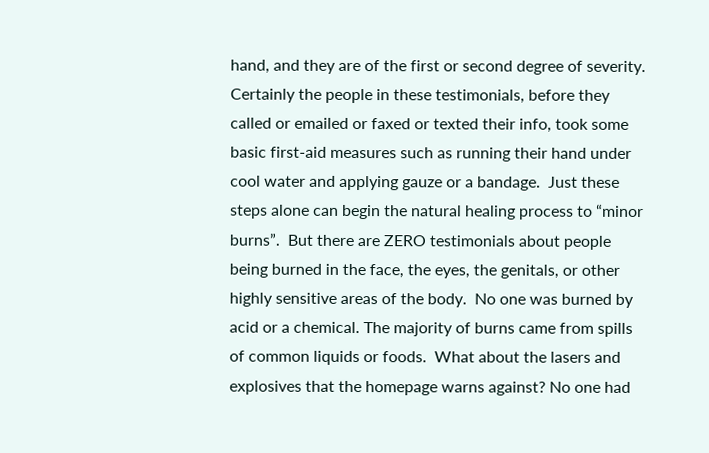hand, and they are of the first or second degree of severity.  Certainly the people in these testimonials, before they called or emailed or faxed or texted their info, took some basic first-aid measures such as running their hand under cool water and applying gauze or a bandage.  Just these steps alone can begin the natural healing process to “minor burns”.  But there are ZERO testimonials about people being burned in the face, the eyes, the genitals, or other highly sensitive areas of the body.  No one was burned by acid or a chemical. The majority of burns came from spills of common liquids or foods.  What about the lasers and explosives that the homepage warns against? No one had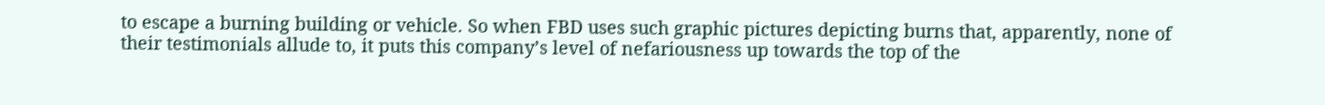to escape a burning building or vehicle. So when FBD uses such graphic pictures depicting burns that, apparently, none of their testimonials allude to, it puts this company’s level of nefariousness up towards the top of the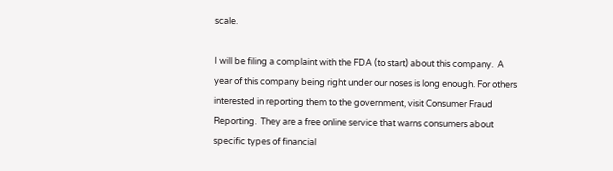scale.

I will be filing a complaint with the FDA (to start) about this company.  A year of this company being right under our noses is long enough. For others interested in reporting them to the government, visit Consumer Fraud Reporting.  They are a free online service that warns consumers about specific types of financial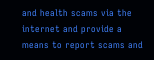and health scams via the internet and provide a means to report scams and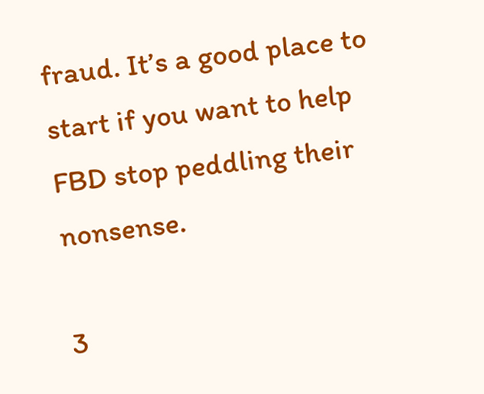fraud. It’s a good place to start if you want to help FBD stop peddling their nonsense.

3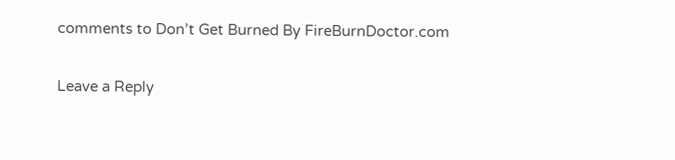comments to Don’t Get Burned By FireBurnDoctor.com

Leave a Reply